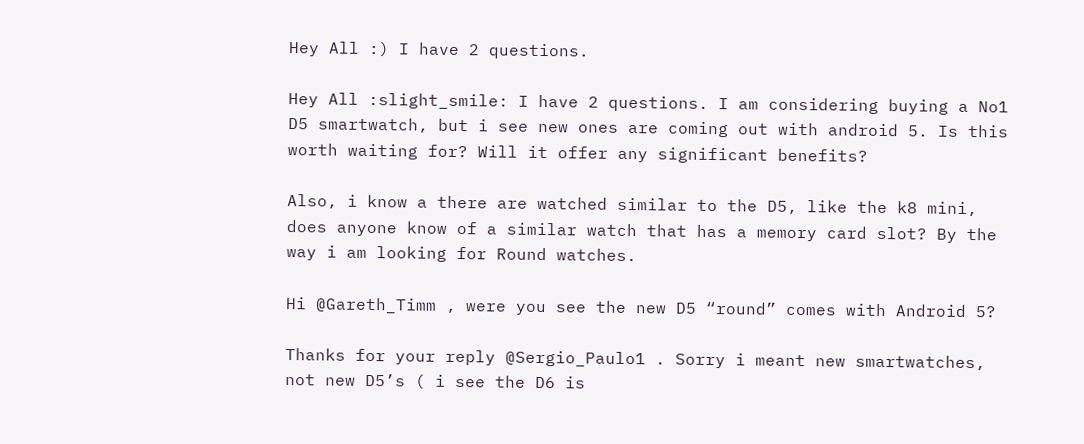Hey All :) I have 2 questions.

Hey All :slight_smile: I have 2 questions. I am considering buying a No1 D5 smartwatch, but i see new ones are coming out with android 5. Is this worth waiting for? Will it offer any significant benefits?

Also, i know a there are watched similar to the D5, like the k8 mini, does anyone know of a similar watch that has a memory card slot? By the way i am looking for Round watches.

Hi @Gareth_Timm , were you see the new D5 “round” comes with Android 5?

Thanks for your reply @Sergio_Paulo1 . Sorry i meant new smartwatches, not new D5’s ( i see the D6 is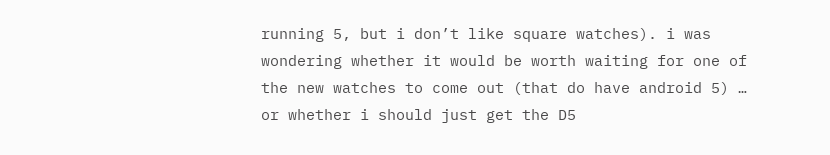running 5, but i don’t like square watches). i was wondering whether it would be worth waiting for one of the new watches to come out (that do have android 5) … or whether i should just get the D5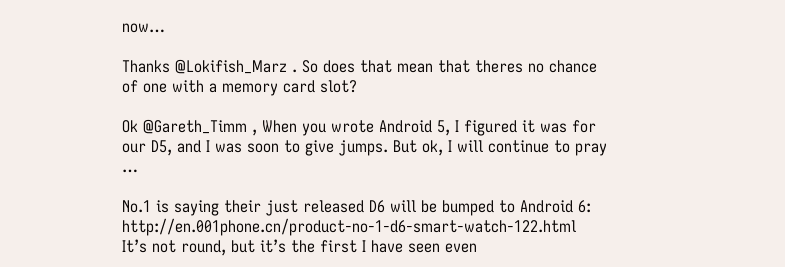now…

Thanks @Lokifish_Marz . So does that mean that theres no chance of one with a memory card slot?

Ok @Gareth_Timm , When you wrote Android 5, I figured it was for our D5, and I was soon to give jumps. But ok, I will continue to pray …

No.1 is saying their just released D6 will be bumped to Android 6: http://en.001phone.cn/product-no-1-d6-smart-watch-122.html
It’s not round, but it’s the first I have seen even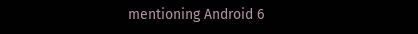mentioning Android 6